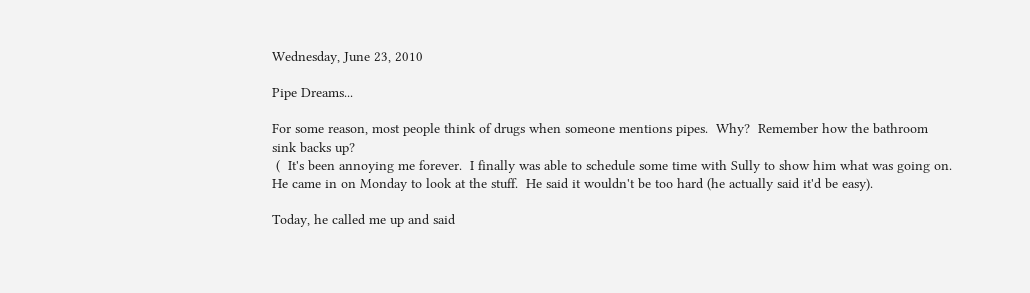Wednesday, June 23, 2010

Pipe Dreams...

For some reason, most people think of drugs when someone mentions pipes.  Why?  Remember how the bathroom sink backs up?
 (  It's been annoying me forever.  I finally was able to schedule some time with Sully to show him what was going on.  He came in on Monday to look at the stuff.  He said it wouldn't be too hard (he actually said it'd be easy).

Today, he called me up and said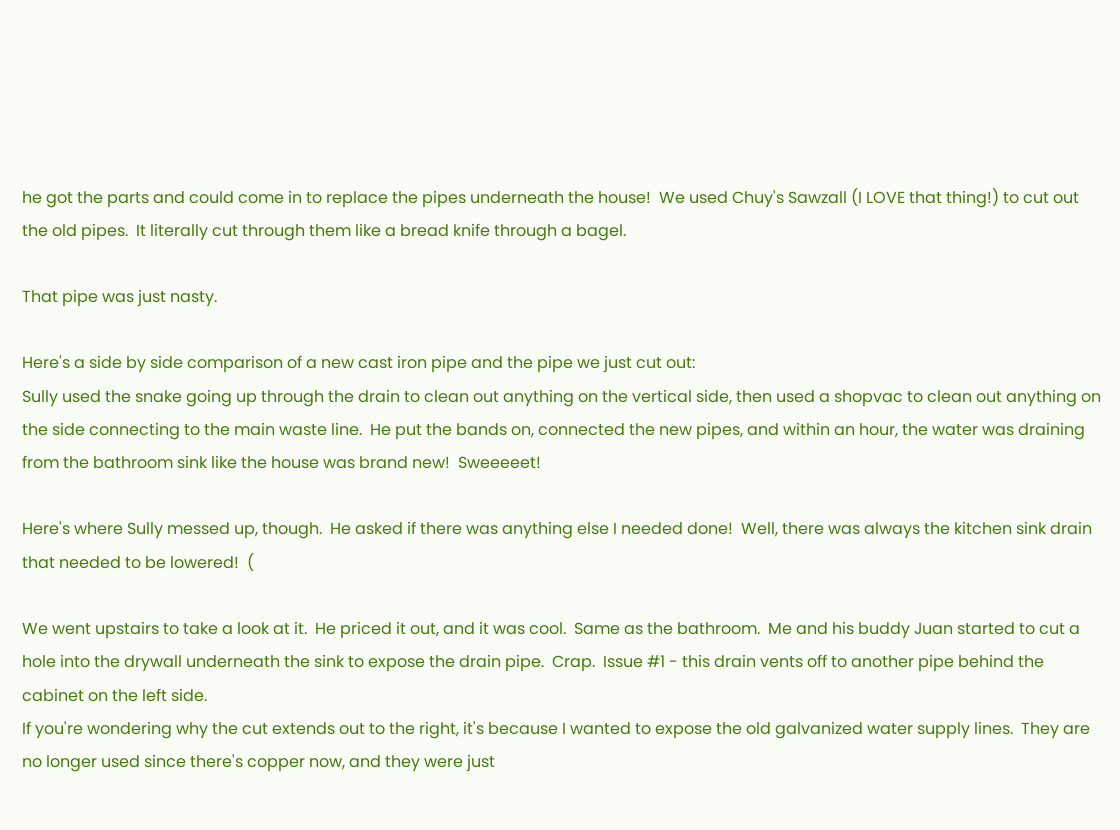he got the parts and could come in to replace the pipes underneath the house!  We used Chuy's Sawzall (I LOVE that thing!) to cut out the old pipes.  It literally cut through them like a bread knife through a bagel.

That pipe was just nasty.

Here's a side by side comparison of a new cast iron pipe and the pipe we just cut out:
Sully used the snake going up through the drain to clean out anything on the vertical side, then used a shopvac to clean out anything on the side connecting to the main waste line.  He put the bands on, connected the new pipes, and within an hour, the water was draining from the bathroom sink like the house was brand new!  Sweeeeet!

Here's where Sully messed up, though.  He asked if there was anything else I needed done!  Well, there was always the kitchen sink drain that needed to be lowered!  (

We went upstairs to take a look at it.  He priced it out, and it was cool.  Same as the bathroom.  Me and his buddy Juan started to cut a hole into the drywall underneath the sink to expose the drain pipe.  Crap.  Issue #1 - this drain vents off to another pipe behind the cabinet on the left side.
If you're wondering why the cut extends out to the right, it's because I wanted to expose the old galvanized water supply lines.  They are no longer used since there's copper now, and they were just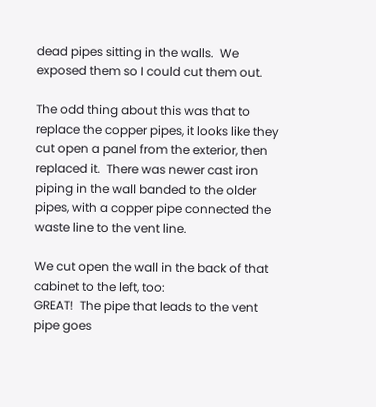dead pipes sitting in the walls.  We exposed them so I could cut them out.

The odd thing about this was that to replace the copper pipes, it looks like they cut open a panel from the exterior, then replaced it.  There was newer cast iron piping in the wall banded to the older pipes, with a copper pipe connected the waste line to the vent line.

We cut open the wall in the back of that cabinet to the left, too:
GREAT!  The pipe that leads to the vent pipe goes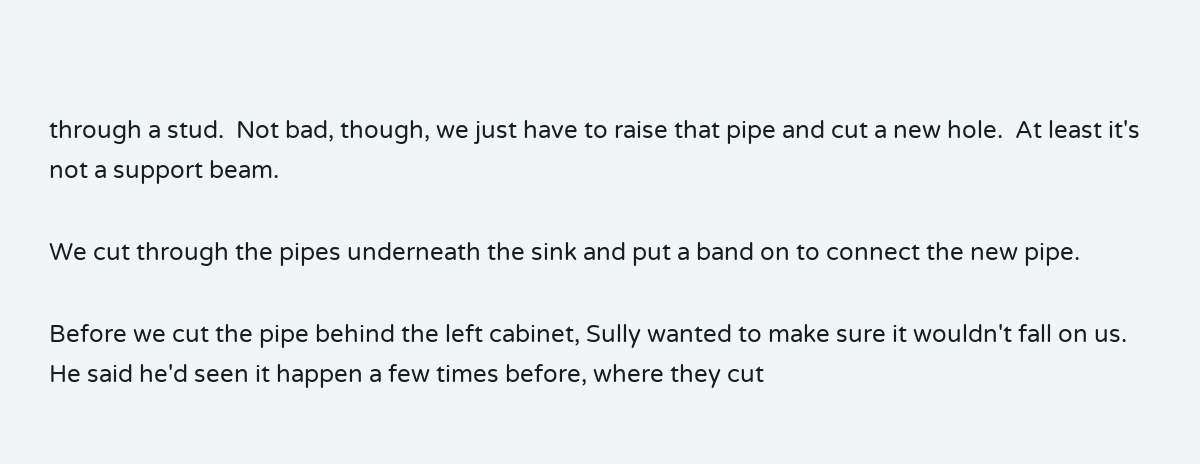through a stud.  Not bad, though, we just have to raise that pipe and cut a new hole.  At least it's not a support beam.

We cut through the pipes underneath the sink and put a band on to connect the new pipe.

Before we cut the pipe behind the left cabinet, Sully wanted to make sure it wouldn't fall on us.  He said he'd seen it happen a few times before, where they cut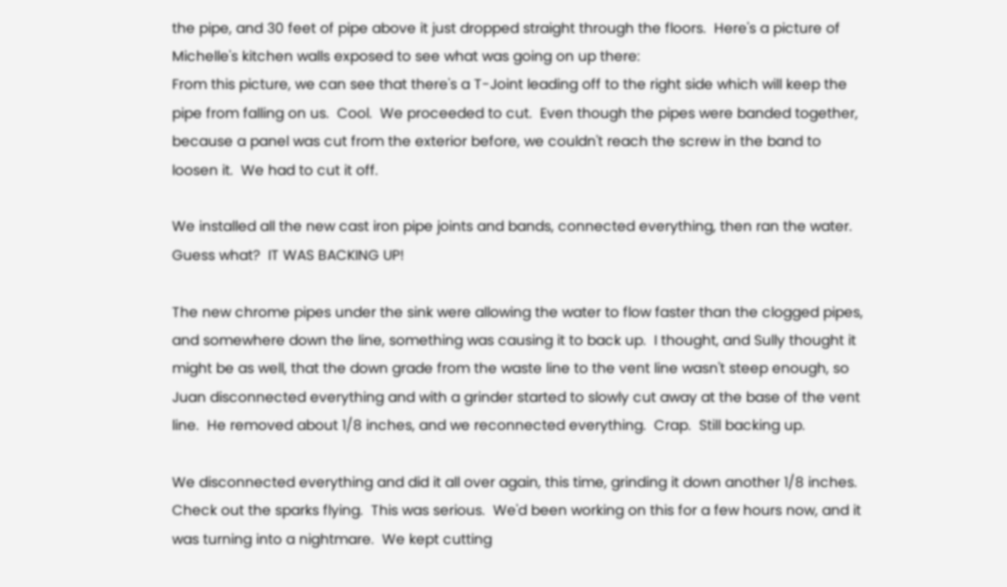the pipe, and 30 feet of pipe above it just dropped straight through the floors.  Here's a picture of Michelle's kitchen walls exposed to see what was going on up there:
From this picture, we can see that there's a T-Joint leading off to the right side which will keep the pipe from falling on us.  Cool.  We proceeded to cut.  Even though the pipes were banded together, because a panel was cut from the exterior before, we couldn't reach the screw in the band to loosen it.  We had to cut it off.

We installed all the new cast iron pipe joints and bands, connected everything, then ran the water.  Guess what?  IT WAS BACKING UP!

The new chrome pipes under the sink were allowing the water to flow faster than the clogged pipes, and somewhere down the line, something was causing it to back up.  I thought, and Sully thought it might be as well, that the down grade from the waste line to the vent line wasn't steep enough, so Juan disconnected everything and with a grinder started to slowly cut away at the base of the vent line.  He removed about 1/8 inches, and we reconnected everything.  Crap.  Still backing up.

We disconnected everything and did it all over again, this time, grinding it down another 1/8 inches.
Check out the sparks flying.  This was serious.  We'd been working on this for a few hours now, and it was turning into a nightmare.  We kept cutting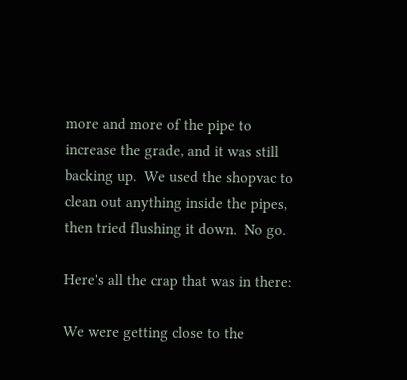more and more of the pipe to increase the grade, and it was still backing up.  We used the shopvac to clean out anything inside the pipes, then tried flushing it down.  No go.

Here's all the crap that was in there:

We were getting close to the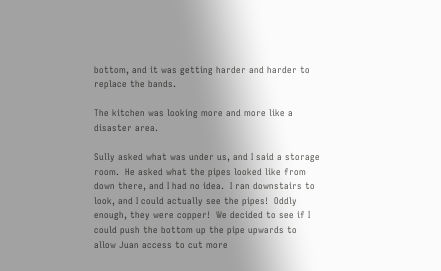bottom, and it was getting harder and harder to replace the bands.

The kitchen was looking more and more like a disaster area.

Sully asked what was under us, and I said a storage room.  He asked what the pipes looked like from down there, and I had no idea.  I ran downstairs to look, and I could actually see the pipes!  Oddly enough, they were copper!  We decided to see if I could push the bottom up the pipe upwards to allow Juan access to cut more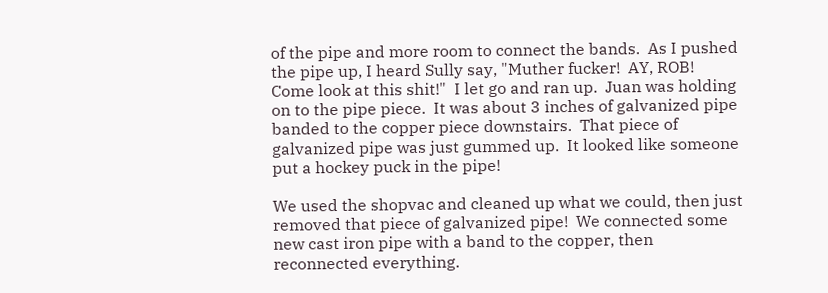of the pipe and more room to connect the bands.  As I pushed the pipe up, I heard Sully say, "Muther fucker!  AY, ROB!  Come look at this shit!"  I let go and ran up.  Juan was holding on to the pipe piece.  It was about 3 inches of galvanized pipe banded to the copper piece downstairs.  That piece of galvanized pipe was just gummed up.  It looked like someone put a hockey puck in the pipe!

We used the shopvac and cleaned up what we could, then just removed that piece of galvanized pipe!  We connected some new cast iron pipe with a band to the copper, then reconnected everything.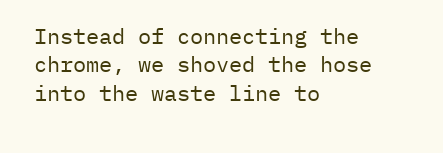Instead of connecting the chrome, we shoved the hose into the waste line to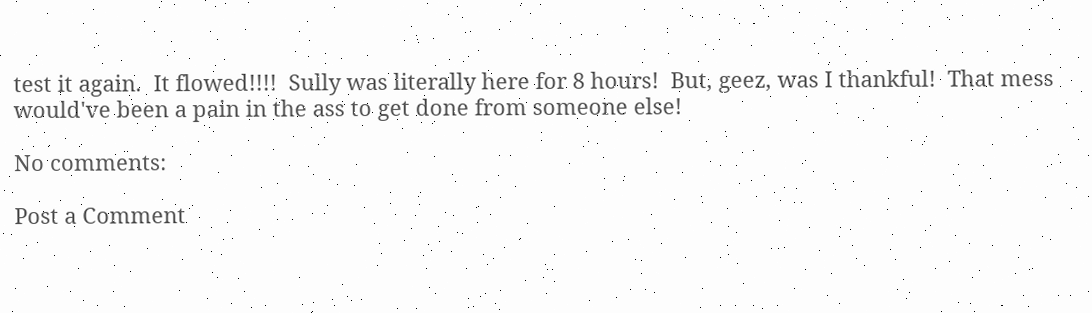test it again.  It flowed!!!!  Sully was literally here for 8 hours!  But, geez, was I thankful!  That mess would've been a pain in the ass to get done from someone else!

No comments:

Post a Comment